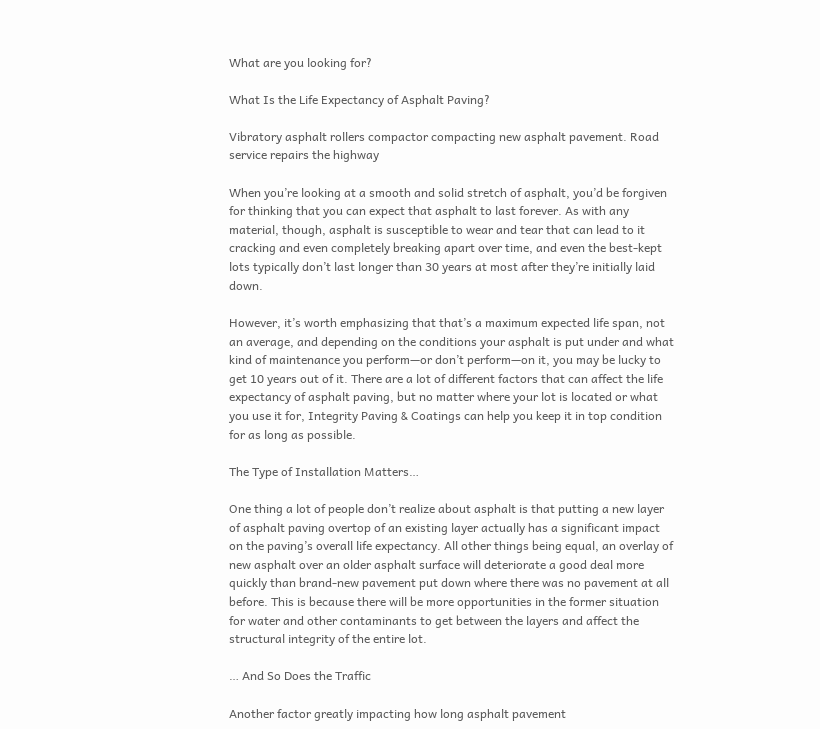What are you looking for?

What Is the Life Expectancy of Asphalt Paving?

Vibratory asphalt rollers compactor compacting new asphalt pavement. Road service repairs the highway

When you’re looking at a smooth and solid stretch of asphalt, you’d be forgiven for thinking that you can expect that asphalt to last forever. As with any material, though, asphalt is susceptible to wear and tear that can lead to it cracking and even completely breaking apart over time, and even the best-kept lots typically don’t last longer than 30 years at most after they’re initially laid down.

However, it’s worth emphasizing that that’s a maximum expected life span, not an average, and depending on the conditions your asphalt is put under and what kind of maintenance you perform—or don’t perform—on it, you may be lucky to get 10 years out of it. There are a lot of different factors that can affect the life expectancy of asphalt paving, but no matter where your lot is located or what you use it for, Integrity Paving & Coatings can help you keep it in top condition for as long as possible.

The Type of Installation Matters…

One thing a lot of people don’t realize about asphalt is that putting a new layer of asphalt paving overtop of an existing layer actually has a significant impact on the paving’s overall life expectancy. All other things being equal, an overlay of new asphalt over an older asphalt surface will deteriorate a good deal more quickly than brand-new pavement put down where there was no pavement at all before. This is because there will be more opportunities in the former situation for water and other contaminants to get between the layers and affect the structural integrity of the entire lot.

… And So Does the Traffic

Another factor greatly impacting how long asphalt pavement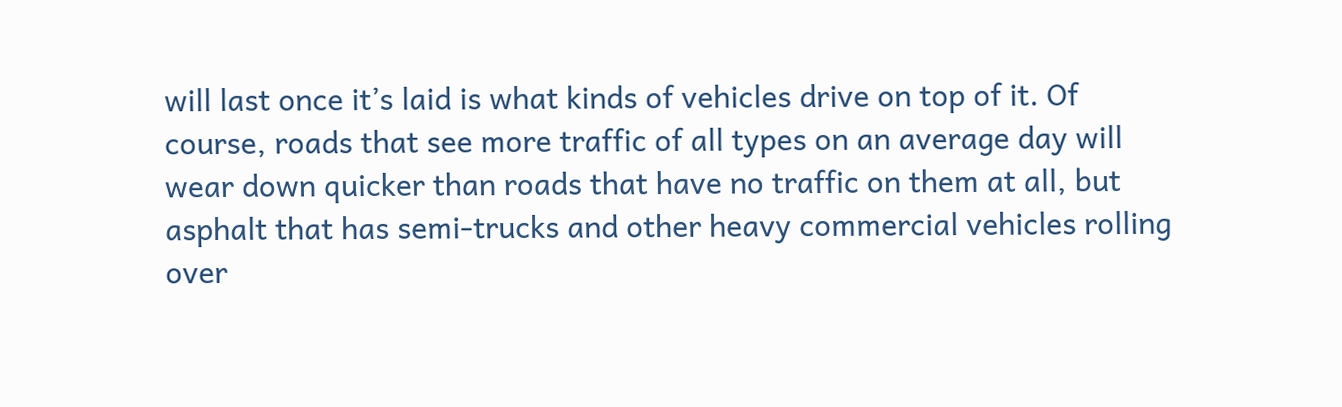will last once it’s laid is what kinds of vehicles drive on top of it. Of course, roads that see more traffic of all types on an average day will wear down quicker than roads that have no traffic on them at all, but asphalt that has semi-trucks and other heavy commercial vehicles rolling over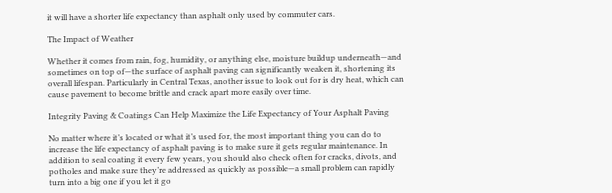it will have a shorter life expectancy than asphalt only used by commuter cars.

The Impact of Weather

Whether it comes from rain, fog, humidity, or anything else, moisture buildup underneath—and sometimes on top of—the surface of asphalt paving can significantly weaken it, shortening its overall lifespan. Particularly in Central Texas, another issue to look out for is dry heat, which can cause pavement to become brittle and crack apart more easily over time.

Integrity Paving & Coatings Can Help Maximize the Life Expectancy of Your Asphalt Paving

No matter where it’s located or what it’s used for, the most important thing you can do to increase the life expectancy of asphalt paving is to make sure it gets regular maintenance. In addition to seal coating it every few years, you should also check often for cracks, divots, and potholes and make sure they’re addressed as quickly as possible—a small problem can rapidly turn into a big one if you let it go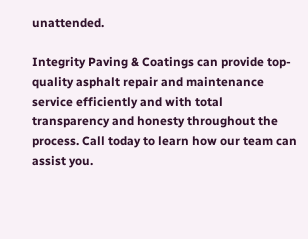unattended.

Integrity Paving & Coatings can provide top-quality asphalt repair and maintenance service efficiently and with total transparency and honesty throughout the process. Call today to learn how our team can assist you.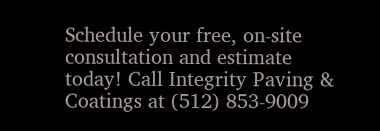Schedule your free, on-site consultation and estimate today! Call Integrity Paving & Coatings at (512) 853-9009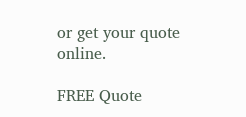or get your quote online.

FREE Quote